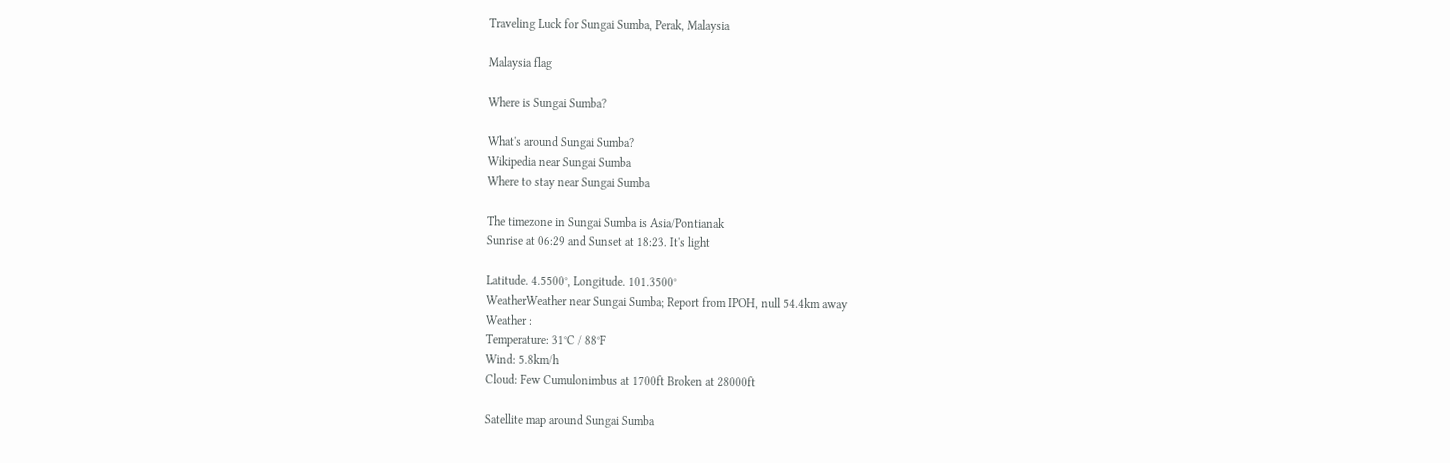Traveling Luck for Sungai Sumba, Perak, Malaysia

Malaysia flag

Where is Sungai Sumba?

What's around Sungai Sumba?
Wikipedia near Sungai Sumba
Where to stay near Sungai Sumba

The timezone in Sungai Sumba is Asia/Pontianak
Sunrise at 06:29 and Sunset at 18:23. It's light

Latitude. 4.5500°, Longitude. 101.3500°
WeatherWeather near Sungai Sumba; Report from IPOH, null 54.4km away
Weather :
Temperature: 31°C / 88°F
Wind: 5.8km/h
Cloud: Few Cumulonimbus at 1700ft Broken at 28000ft

Satellite map around Sungai Sumba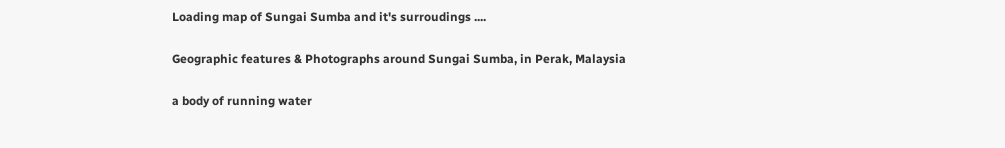Loading map of Sungai Sumba and it's surroudings ....

Geographic features & Photographs around Sungai Sumba, in Perak, Malaysia

a body of running water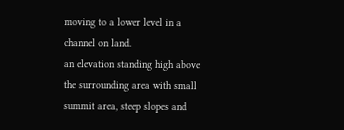moving to a lower level in a channel on land.
an elevation standing high above the surrounding area with small summit area, steep slopes and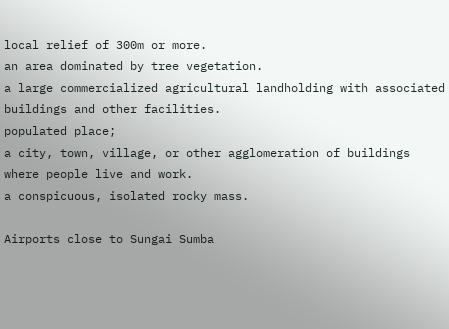local relief of 300m or more.
an area dominated by tree vegetation.
a large commercialized agricultural landholding with associated buildings and other facilities.
populated place;
a city, town, village, or other agglomeration of buildings where people live and work.
a conspicuous, isolated rocky mass.

Airports close to Sungai Sumba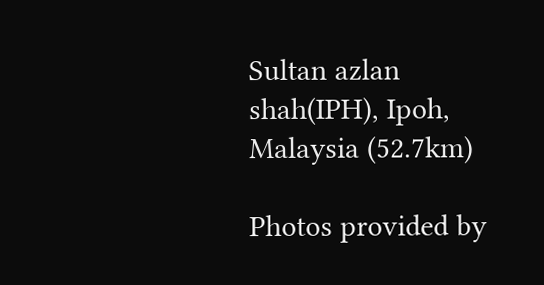Sultan azlan shah(IPH), Ipoh, Malaysia (52.7km)

Photos provided by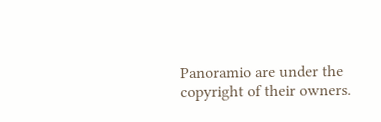Panoramio are under the copyright of their owners.